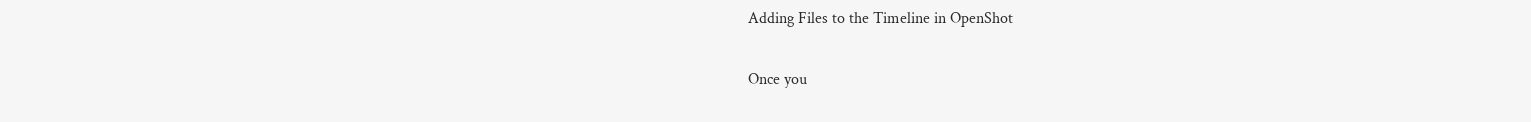Adding Files to the Timeline in OpenShot

Once you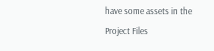have some assets in the Project Files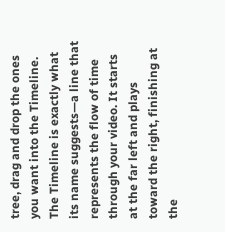tree, drag and drop the ones you want into the Timeline. The Timeline is exactly what its name suggests—a line that represents the flow of time through your video. It starts at the far left and plays toward the right, finishing at the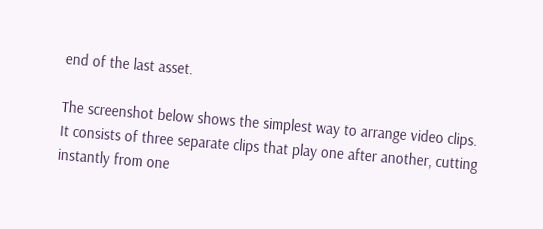end of the last asset.

The screenshot below shows the simplest way to arrange video clips. It consists of three separate clips that play one after another, cutting instantly from one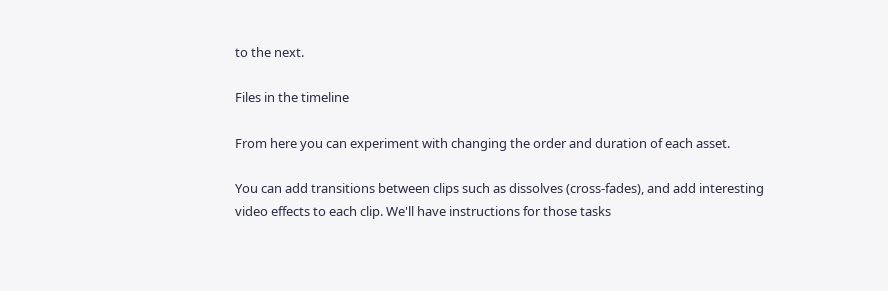to the next.

Files in the timeline

From here you can experiment with changing the order and duration of each asset.

You can add transitions between clips such as dissolves (cross-fades), and add interesting video effects to each clip. We'll have instructions for those tasks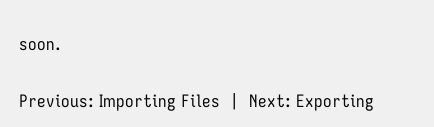soon.

Previous: Importing Files  |  Next: Exporting